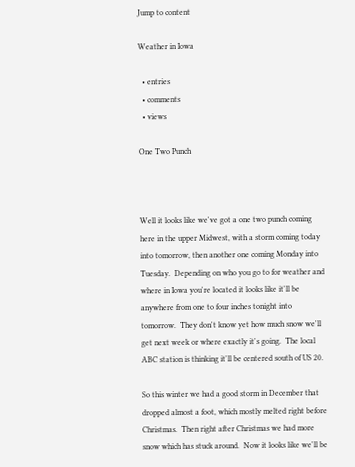Jump to content

Weather in Iowa

  • entries
  • comments
  • views

One Two Punch



Well it looks like we've got a one two punch coming here in the upper Midwest, with a storm coming today into tomorrow, then another one coming Monday into Tuesday.  Depending on who you go to for weather and where in Iowa you're located it looks like it'll be anywhere from one to four inches tonight into tomorrow.  They don't know yet how much snow we'll get next week or where exactly it's going.  The local ABC station is thinking it'll be centered south of US 20.

So this winter we had a good storm in December that dropped almost a foot, which mostly melted right before Christmas.  Then right after Christmas we had more snow which has stuck around.  Now it looks like we'll be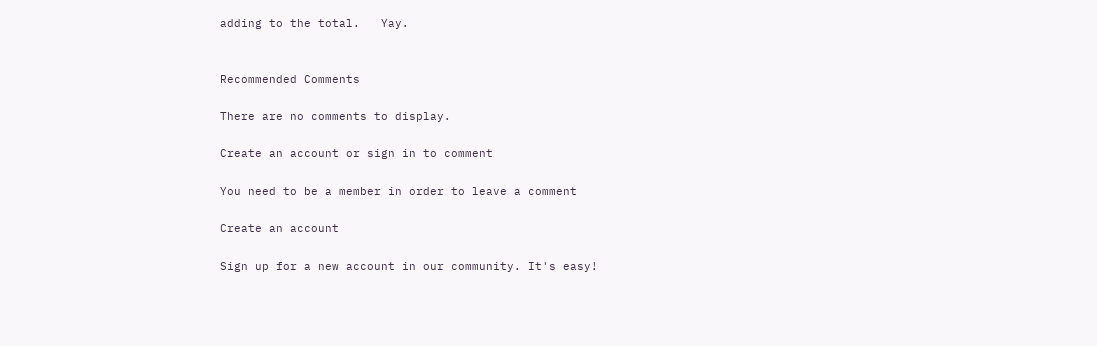adding to the total.   Yay.


Recommended Comments

There are no comments to display.

Create an account or sign in to comment

You need to be a member in order to leave a comment

Create an account

Sign up for a new account in our community. It's easy!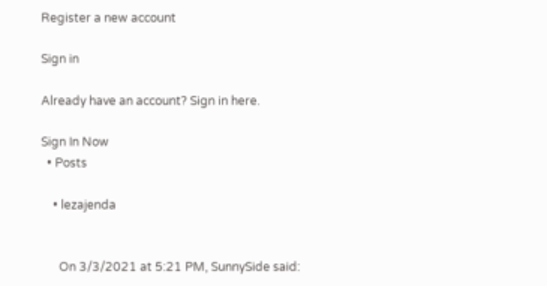Register a new account

Sign in

Already have an account? Sign in here.

Sign In Now
  • Posts

    • lezajenda


      On 3/3/2021 at 5:21 PM, SunnySide said: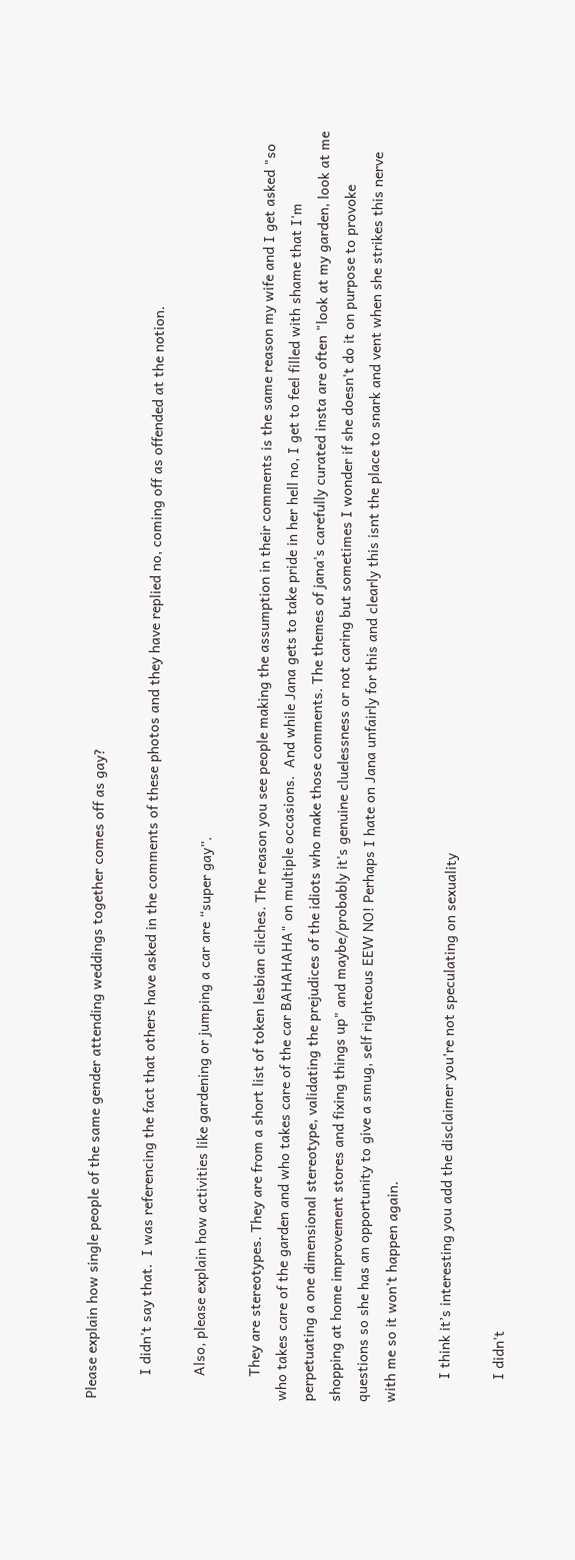Please explain how single people of the same gender attending weddings together comes off as gay?

      I didn't say that.  I was referencing the fact that others have asked in the comments of these photos and they have replied no, coming off as offended at the notion.

      Also, please explain how activities like gardening or jumping a car are “super gay”.

      They are stereotypes. They are from a short list of token lesbian cliches. The reason you see people making the assumption in their comments is the same reason my wife and I get asked "so who takes care of the garden and who takes care of the car BAHAHAHA" on multiple occasions.  And while Jana gets to take pride in her hell no, I get to feel filled with shame that I'm perpetuating a one dimensional stereotype, validating the prejudices of the idiots who make those comments. The themes of jana's carefully curated insta are often "look at my garden, look at me shopping at home improvement stores and fixing things up" and maybe/probably it's genuine cluelessness or not caring but sometimes I wonder if she doesn't do it on purpose to provoke questions so she has an opportunity to give a smug, self righteous EEW NO! Perhaps I hate on Jana unfairly for this and clearly this isnt the place to snark and vent when she strikes this nerve with me so it won't happen again.

      I think it’s interesting you add the disclaimer you’re not speculating on sexuality

      I didn't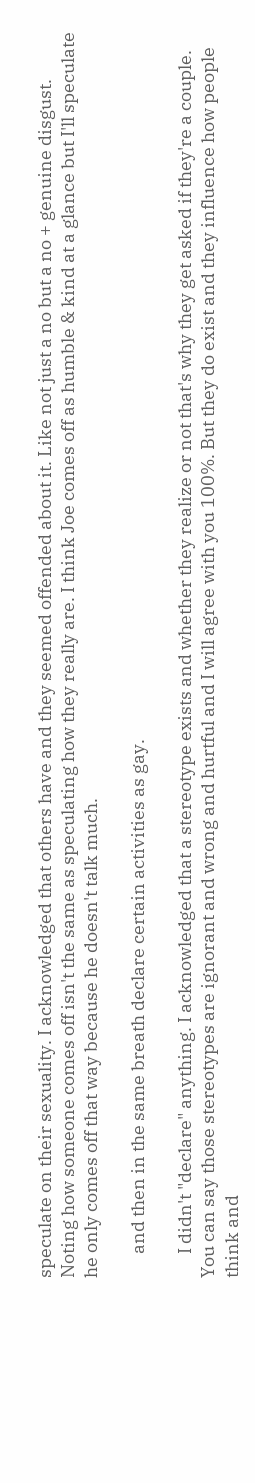speculate on their sexuality. I acknowledged that others have and they seemed offended about it. Like not just a no but a no + genuine disgust. Noting how someone comes off isn't the same as speculating how they really are. I think Joe comes off as humble & kind at a glance but I'll speculate he only comes off that way because he doesn't talk much.

      and then in the same breath declare certain activities as gay.

      I didn't "declare" anything. I acknowledged that a stereotype exists and whether they realize or not that's why they get asked if they're a couple. You can say those stereotypes are ignorant and wrong and hurtful and I will agree with you 100%. But they do exist and they influence how people think and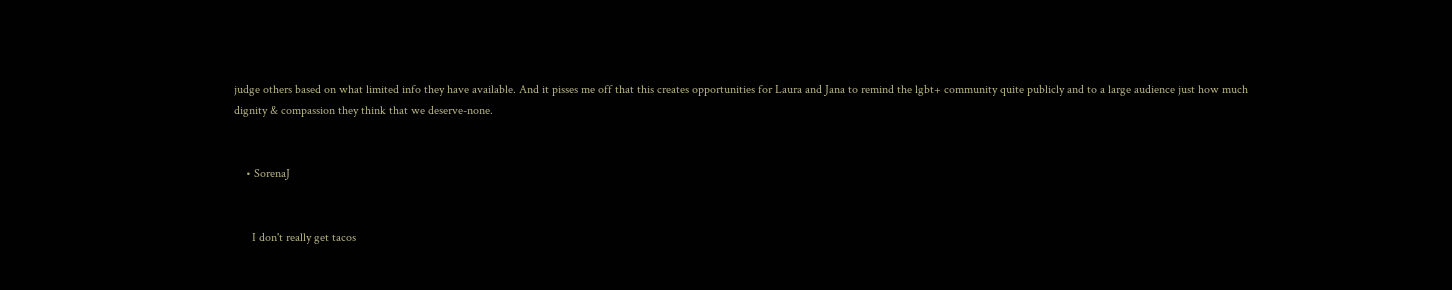judge others based on what limited info they have available. And it pisses me off that this creates opportunities for Laura and Jana to remind the lgbt+ community quite publicly and to a large audience just how much dignity & compassion they think that we deserve-none.


    • SorenaJ


      I don't really get tacos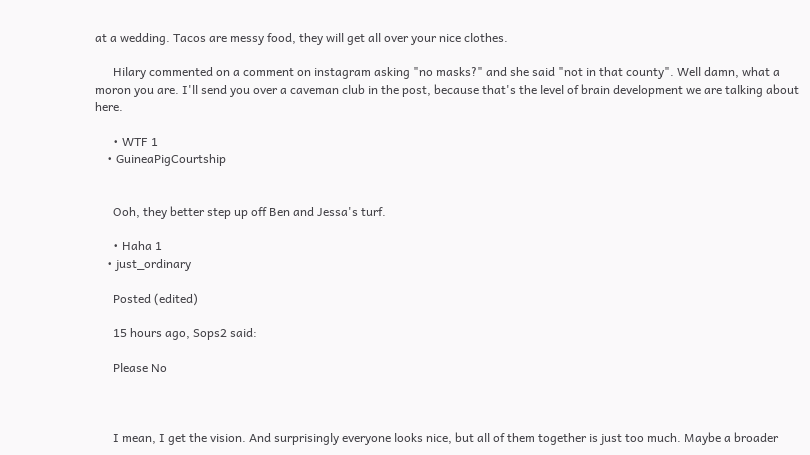at a wedding. Tacos are messy food, they will get all over your nice clothes.

      Hilary commented on a comment on instagram asking "no masks?" and she said "not in that county". Well damn, what a moron you are. I'll send you over a caveman club in the post, because that's the level of brain development we are talking about here.

      • WTF 1
    • GuineaPigCourtship


      Ooh, they better step up off Ben and Jessa's turf.

      • Haha 1
    • just_ordinary

      Posted (edited)

      15 hours ago, Sops2 said:

      Please No



      I mean, I get the vision. And surprisingly everyone looks nice, but all of them together is just too much. Maybe a broader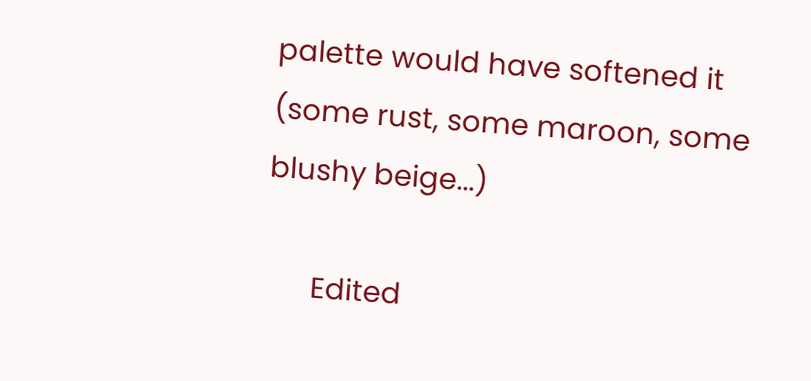palette would have softened it (some rust, some maroon, some blushy beige...)

      Edited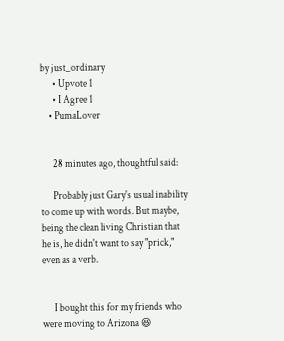by just_ordinary
      • Upvote 1
      • I Agree 1
    • PumaLover


      28 minutes ago, thoughtful said:

      Probably just Gary's usual inability to come up with words. But maybe, being the clean living Christian that he is, he didn't want to say "prick," even as a verb.


      I bought this for my friends who were moving to Arizona 😆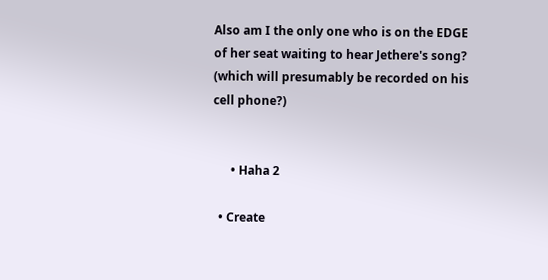Also am I the only one who is on the EDGE of her seat waiting to hear Jethere's song? (which will presumably be recorded on his cell phone?)


      • Haha 2

  • Create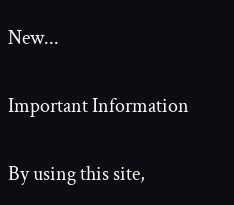New...

Important Information

By using this site,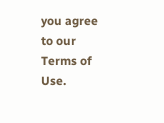you agree to our Terms of Use.